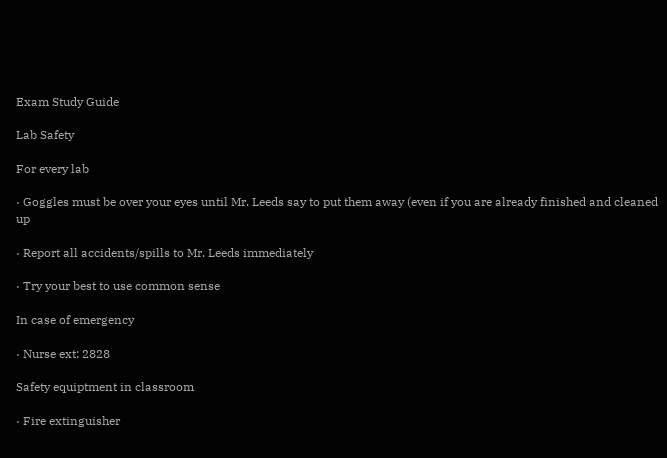Exam Study Guide

Lab Safety

For every lab

· Goggles must be over your eyes until Mr. Leeds say to put them away (even if you are already finished and cleaned up

· Report all accidents/spills to Mr. Leeds immediately

· Try your best to use common sense

In case of emergency

· Nurse ext: 2828

Safety equiptment in classroom

· Fire extinguisher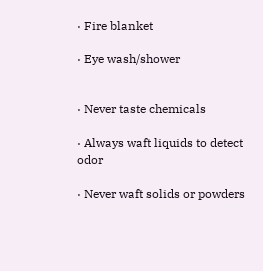· Fire blanket

· Eye wash/shower


· Never taste chemicals

· Always waft liquids to detect odor

· Never waft solids or powders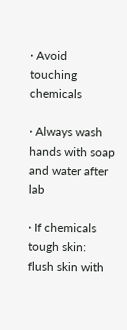· Avoid touching chemicals

· Always wash hands with soap and water after lab

· If chemicals tough skin: flush skin with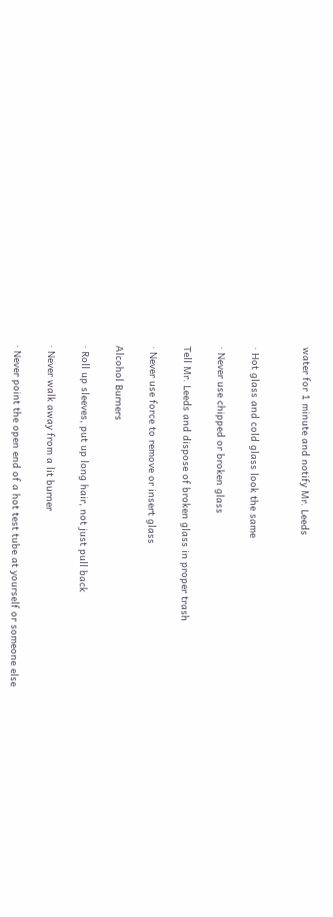water for 1 minute and notify Mr. Leeds


· Hot glass and cold glass look the same

· Never use chipped or broken glass

Tell Mr. Leeds and dispose of broken glass in proper trash

· Never use force to remove or insert glass

Alcohol Burners

· Roll up sleeves, put up long hair, not just pull back

· Never walk away from a lit burner

· Never point the open end of a hot test tube at yourself or someone else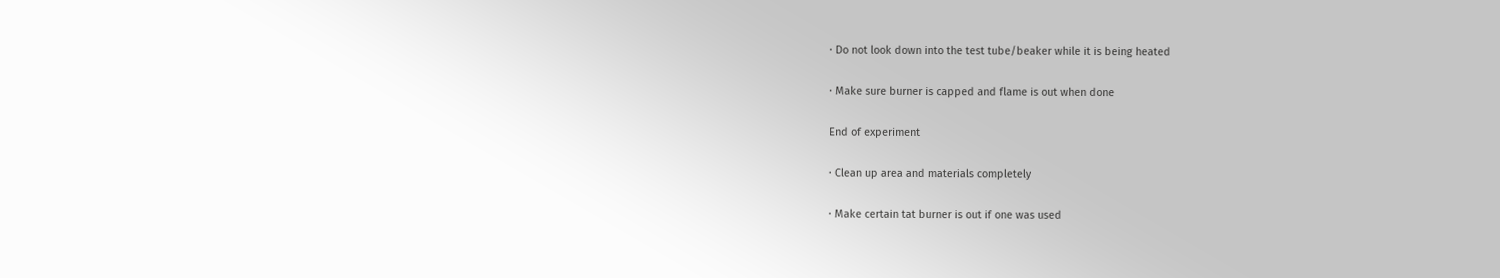· Do not look down into the test tube/beaker while it is being heated

· Make sure burner is capped and flame is out when done

End of experiment

· Clean up area and materials completely

· Make certain tat burner is out if one was used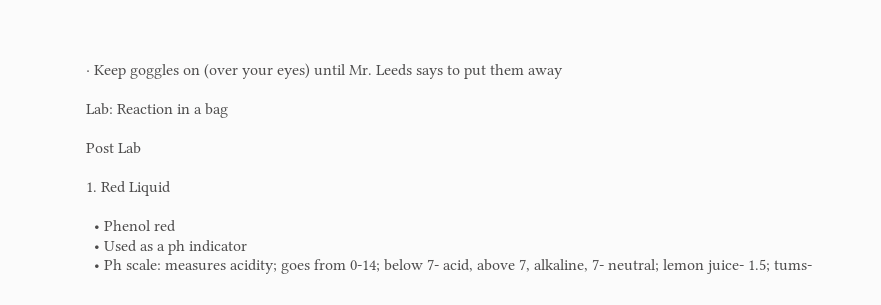· Keep goggles on (over your eyes) until Mr. Leeds says to put them away

Lab: Reaction in a bag

Post Lab

1. Red Liquid

  • Phenol red
  • Used as a ph indicator
  • Ph scale: measures acidity; goes from 0-14; below 7- acid, above 7, alkaline, 7- neutral; lemon juice- 1.5; tums-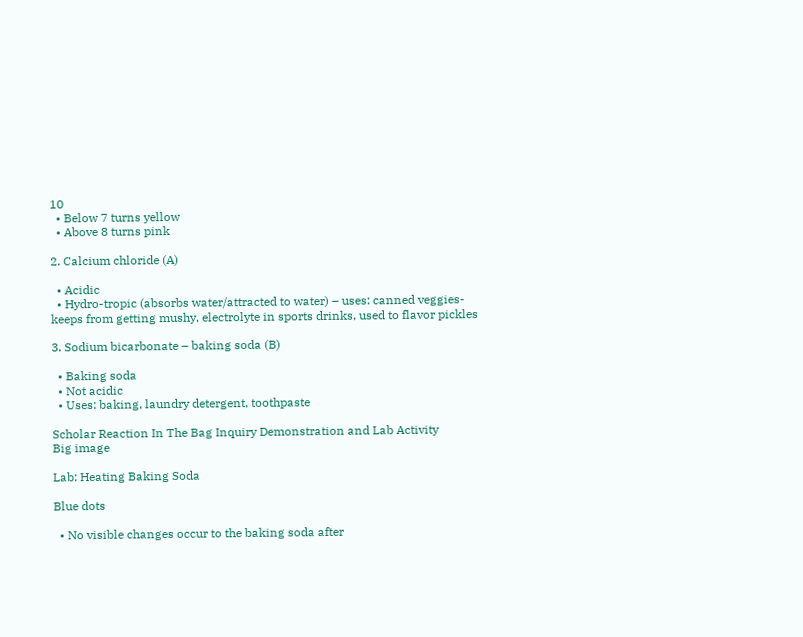10
  • Below 7 turns yellow
  • Above 8 turns pink

2. Calcium chloride (A)

  • Acidic
  • Hydro-tropic (absorbs water/attracted to water) – uses: canned veggies- keeps from getting mushy, electrolyte in sports drinks, used to flavor pickles

3. Sodium bicarbonate – baking soda (B)

  • Baking soda
  • Not acidic
  • Uses: baking, laundry detergent, toothpaste

Scholar Reaction In The Bag Inquiry Demonstration and Lab Activity
Big image

Lab: Heating Baking Soda

Blue dots

  • No visible changes occur to the baking soda after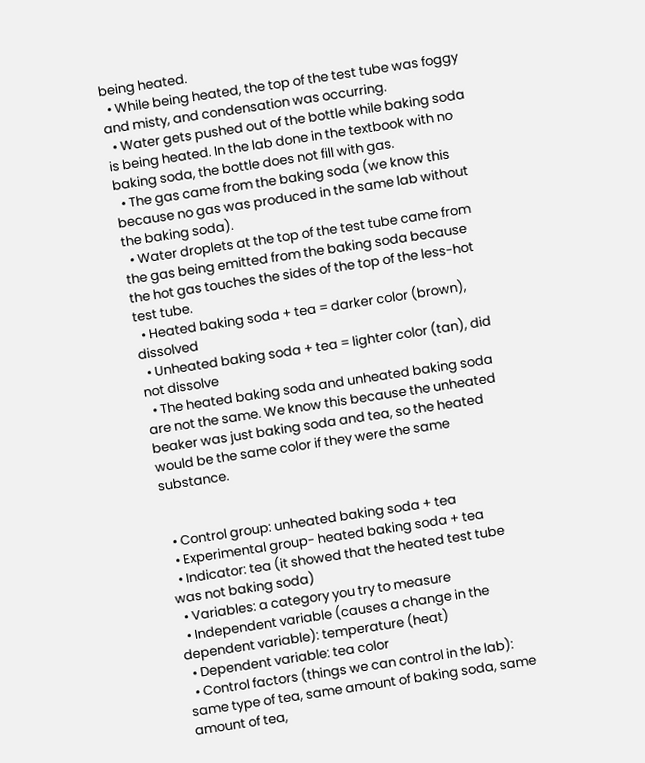being heated.
  • While being heated, the top of the test tube was foggy and misty, and condensation was occurring.
  • Water gets pushed out of the bottle while baking soda is being heated. In the lab done in the textbook with no baking soda, the bottle does not fill with gas.
  • The gas came from the baking soda (we know this because no gas was produced in the same lab without the baking soda).
  • Water droplets at the top of the test tube came from the gas being emitted from the baking soda because the hot gas touches the sides of the top of the less-hot test tube.
  • Heated baking soda + tea = darker color (brown), dissolved
  • Unheated baking soda + tea = lighter color (tan), did not dissolve
  • The heated baking soda and unheated baking soda are not the same. We know this because the unheated beaker was just baking soda and tea, so the heated would be the same color if they were the same substance.


  • Control group: unheated baking soda + tea
  • Experimental group- heated baking soda + tea
  • Indicator: tea (it showed that the heated test tube was not baking soda)
  • Variables: a category you try to measure
  • Independent variable (causes a change in the dependent variable): temperature (heat)
  • Dependent variable: tea color
  • Control factors (things we can control in the lab): same type of tea, same amount of baking soda, same amount of tea,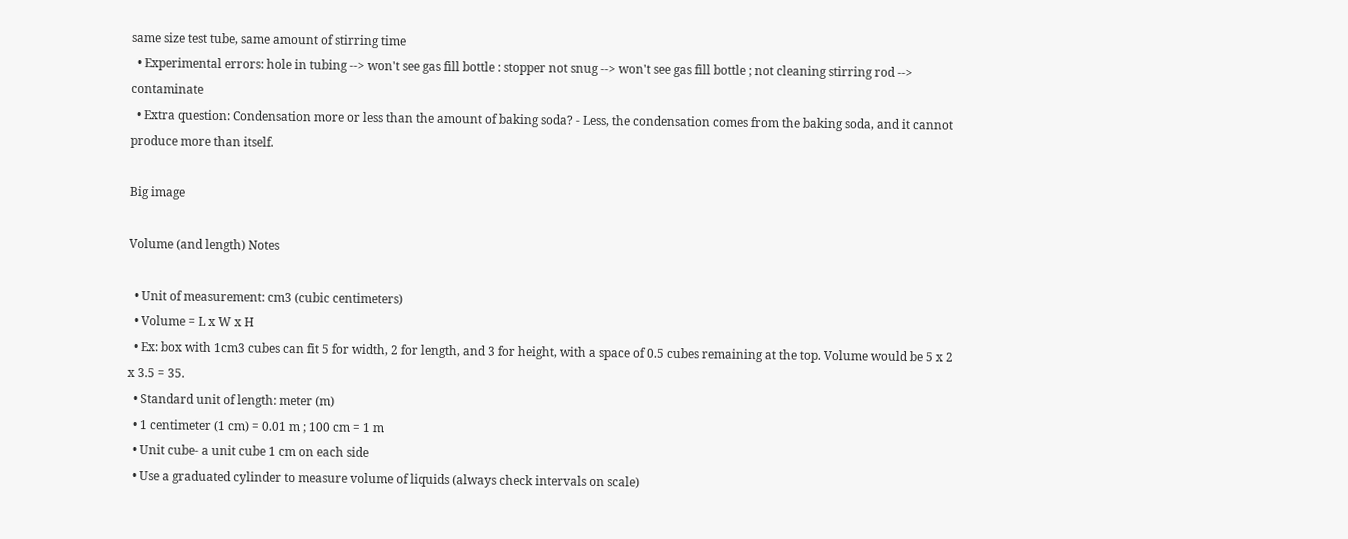same size test tube, same amount of stirring time
  • Experimental errors: hole in tubing --> won't see gas fill bottle : stopper not snug --> won't see gas fill bottle ; not cleaning stirring rod --> contaminate
  • Extra question: Condensation more or less than the amount of baking soda? - Less, the condensation comes from the baking soda, and it cannot produce more than itself.

Big image

Volume (and length) Notes

  • Unit of measurement: cm3 (cubic centimeters)
  • Volume = L x W x H
  • Ex: box with 1cm3 cubes can fit 5 for width, 2 for length, and 3 for height, with a space of 0.5 cubes remaining at the top. Volume would be 5 x 2 x 3.5 = 35.
  • Standard unit of length: meter (m)
  • 1 centimeter (1 cm) = 0.01 m ; 100 cm = 1 m
  • Unit cube- a unit cube 1 cm on each side
  • Use a graduated cylinder to measure volume of liquids (always check intervals on scale)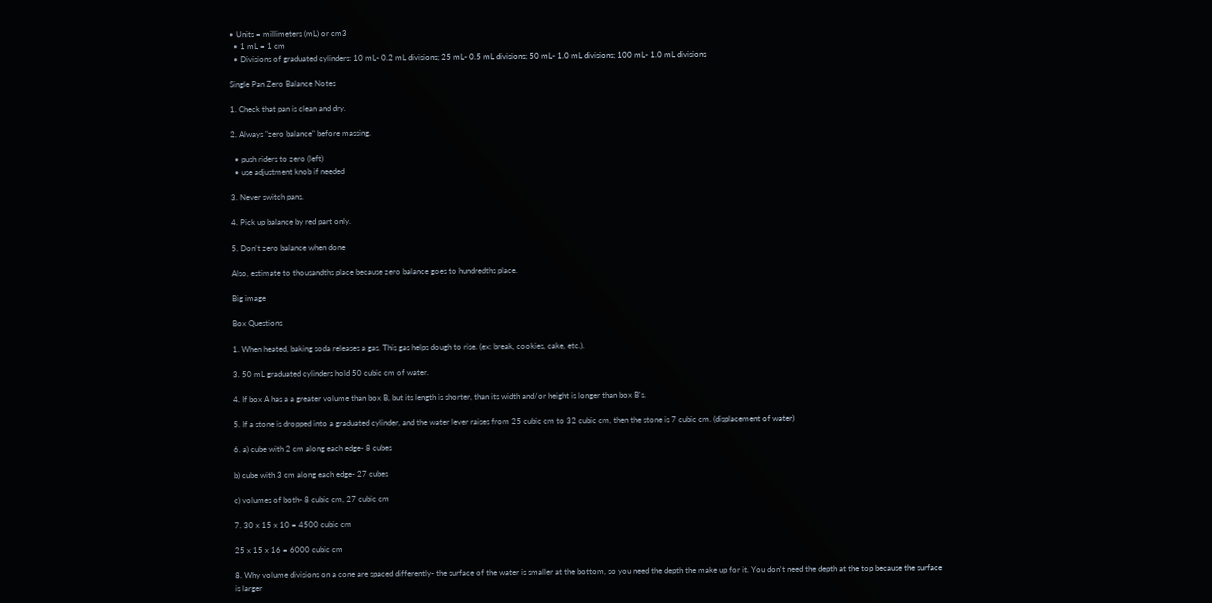• Units = millimeters (mL) or cm3
  • 1 mL = 1 cm
  • Divisions of graduated cylinders: 10 mL- 0.2 mL divisions; 25 mL- 0.5 mL divisions; 50 mL- 1.0 mL divisions; 100 mL- 1.0 mL divisions

Single Pan Zero Balance Notes

1. Check that pan is clean and dry.

2. Always "zero balance" before massing.

  • push riders to zero (left)
  • use adjustment knob if needed

3. Never switch pans.

4. Pick up balance by red part only.

5. Don't zero balance when done

Also, estimate to thousandths place because zero balance goes to hundredths place.

Big image

Box Questions

1. When heated, baking soda releases a gas. This gas helps dough to rise. (ex: break, cookies, cake, etc.).

3. 50 mL graduated cylinders hold 50 cubic cm of water.

4. If box A has a a greater volume than box B, but its length is shorter, than its width and/or height is longer than box B's.

5. If a stone is dropped into a graduated cylinder, and the water lever raises from 25 cubic cm to 32 cubic cm, then the stone is 7 cubic cm. (displacement of water)

6. a) cube with 2 cm along each edge- 8 cubes

b) cube with 3 cm along each edge- 27 cubes

c) volumes of both- 8 cubic cm, 27 cubic cm

7. 30 x 15 x 10 = 4500 cubic cm

25 x 15 x 16 = 6000 cubic cm

8. Why volume divisions on a cone are spaced differently- the surface of the water is smaller at the bottom, so you need the depth the make up for it. You don't need the depth at the top because the surface is larger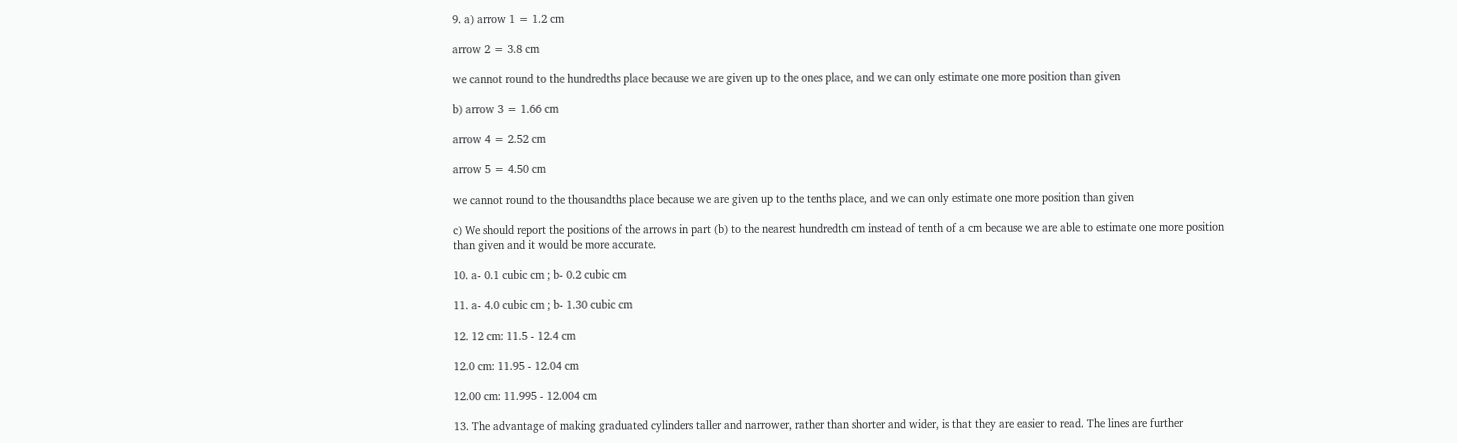9. a) arrow 1 = 1.2 cm

arrow 2 = 3.8 cm

we cannot round to the hundredths place because we are given up to the ones place, and we can only estimate one more position than given

b) arrow 3 = 1.66 cm

arrow 4 = 2.52 cm

arrow 5 = 4.50 cm

we cannot round to the thousandths place because we are given up to the tenths place, and we can only estimate one more position than given

c) We should report the positions of the arrows in part (b) to the nearest hundredth cm instead of tenth of a cm because we are able to estimate one more position than given and it would be more accurate.

10. a- 0.1 cubic cm ; b- 0.2 cubic cm

11. a- 4.0 cubic cm ; b- 1.30 cubic cm

12. 12 cm: 11.5 - 12.4 cm

12.0 cm: 11.95 - 12.04 cm

12.00 cm: 11.995 - 12.004 cm

13. The advantage of making graduated cylinders taller and narrower, rather than shorter and wider, is that they are easier to read. The lines are further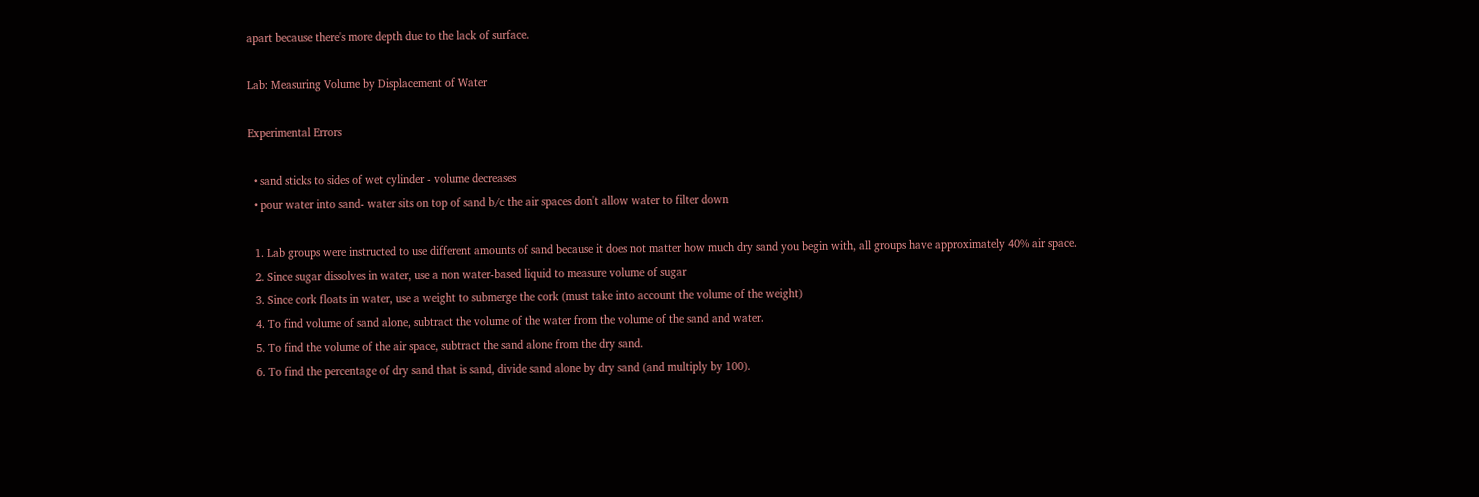apart because there's more depth due to the lack of surface.

Lab: Measuring Volume by Displacement of Water

Experimental Errors

  • sand sticks to sides of wet cylinder - volume decreases
  • pour water into sand- water sits on top of sand b/c the air spaces don't allow water to filter down

  1. Lab groups were instructed to use different amounts of sand because it does not matter how much dry sand you begin with, all groups have approximately 40% air space.
  2. Since sugar dissolves in water, use a non water-based liquid to measure volume of sugar
  3. Since cork floats in water, use a weight to submerge the cork (must take into account the volume of the weight)
  4. To find volume of sand alone, subtract the volume of the water from the volume of the sand and water.
  5. To find the volume of the air space, subtract the sand alone from the dry sand.
  6. To find the percentage of dry sand that is sand, divide sand alone by dry sand (and multiply by 100).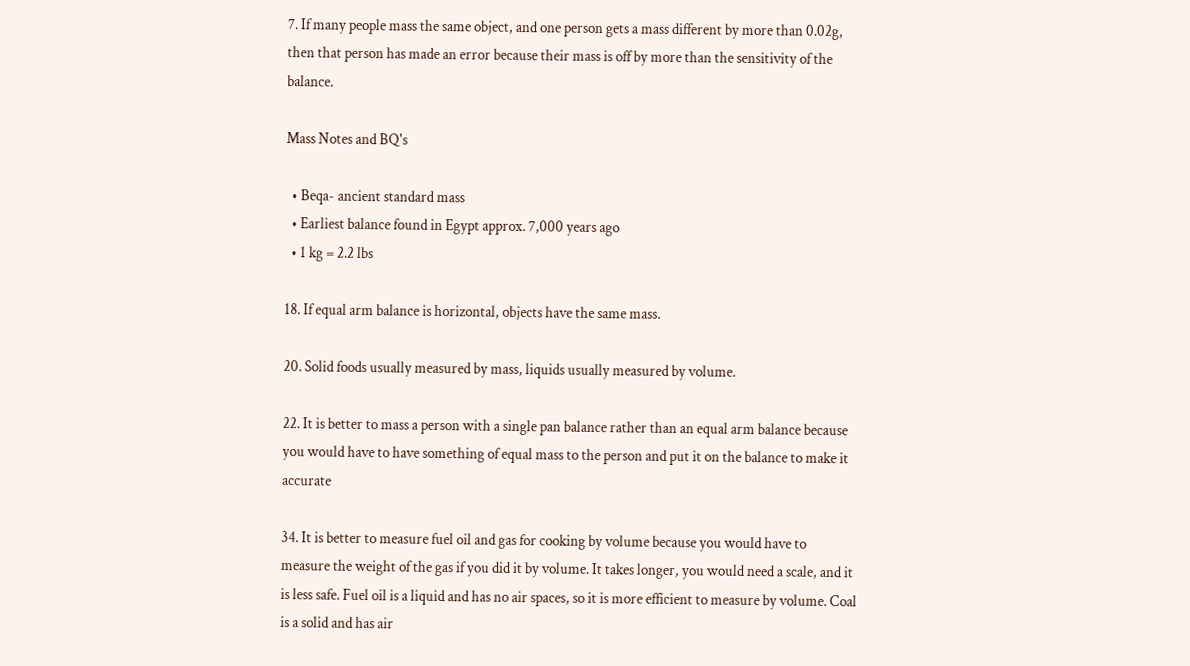7. If many people mass the same object, and one person gets a mass different by more than 0.02g, then that person has made an error because their mass is off by more than the sensitivity of the balance.

Mass Notes and BQ's

  • Beqa- ancient standard mass
  • Earliest balance found in Egypt approx. 7,000 years ago
  • 1 kg = 2.2 lbs

18. If equal arm balance is horizontal, objects have the same mass.

20. Solid foods usually measured by mass, liquids usually measured by volume.

22. It is better to mass a person with a single pan balance rather than an equal arm balance because you would have to have something of equal mass to the person and put it on the balance to make it accurate

34. It is better to measure fuel oil and gas for cooking by volume because you would have to measure the weight of the gas if you did it by volume. It takes longer, you would need a scale, and it is less safe. Fuel oil is a liquid and has no air spaces, so it is more efficient to measure by volume. Coal is a solid and has air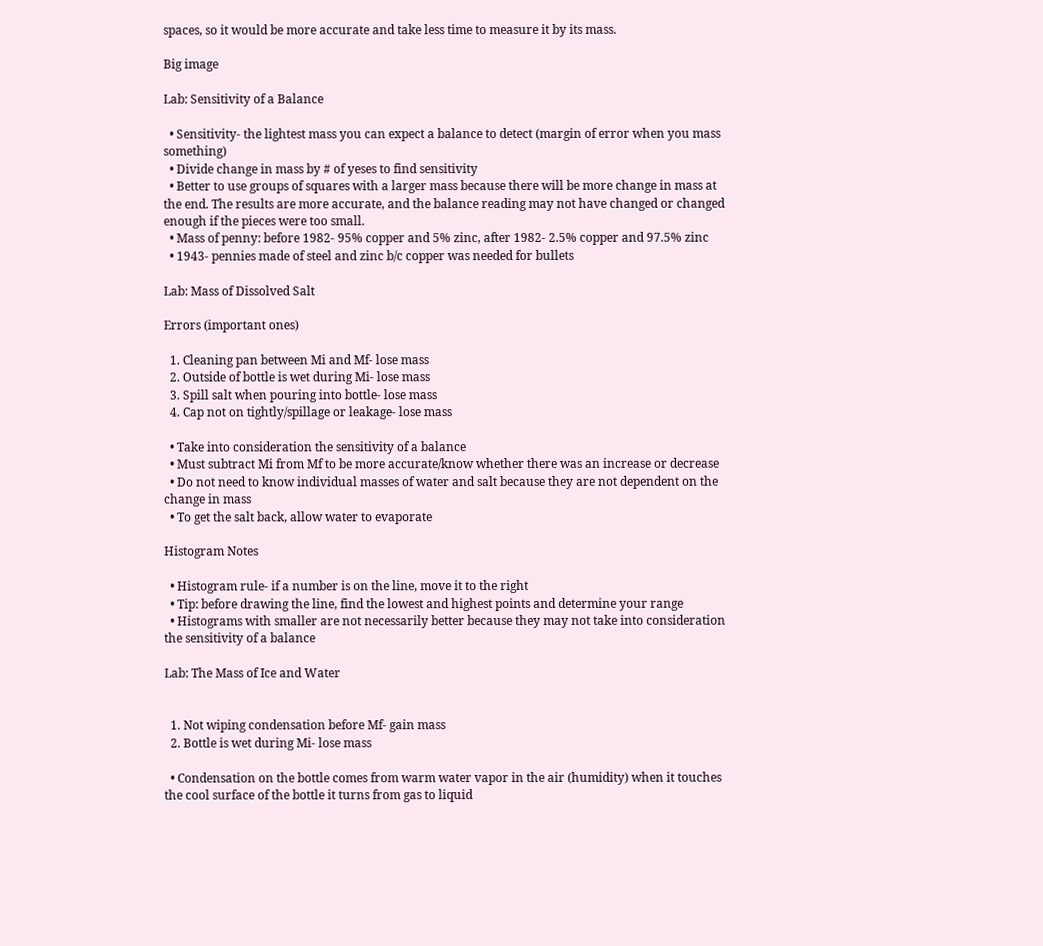spaces, so it would be more accurate and take less time to measure it by its mass.

Big image

Lab: Sensitivity of a Balance

  • Sensitivity- the lightest mass you can expect a balance to detect (margin of error when you mass something)
  • Divide change in mass by # of yeses to find sensitivity
  • Better to use groups of squares with a larger mass because there will be more change in mass at the end. The results are more accurate, and the balance reading may not have changed or changed enough if the pieces were too small.
  • Mass of penny: before 1982- 95% copper and 5% zinc, after 1982- 2.5% copper and 97.5% zinc
  • 1943- pennies made of steel and zinc b/c copper was needed for bullets

Lab: Mass of Dissolved Salt

Errors (important ones)

  1. Cleaning pan between Mi and Mf- lose mass
  2. Outside of bottle is wet during Mi- lose mass
  3. Spill salt when pouring into bottle- lose mass
  4. Cap not on tightly/spillage or leakage- lose mass

  • Take into consideration the sensitivity of a balance
  • Must subtract Mi from Mf to be more accurate/know whether there was an increase or decrease
  • Do not need to know individual masses of water and salt because they are not dependent on the change in mass
  • To get the salt back, allow water to evaporate

Histogram Notes

  • Histogram rule- if a number is on the line, move it to the right
  • Tip: before drawing the line, find the lowest and highest points and determine your range
  • Histograms with smaller are not necessarily better because they may not take into consideration the sensitivity of a balance

Lab: The Mass of Ice and Water


  1. Not wiping condensation before Mf- gain mass
  2. Bottle is wet during Mi- lose mass

  • Condensation on the bottle comes from warm water vapor in the air (humidity) when it touches the cool surface of the bottle it turns from gas to liquid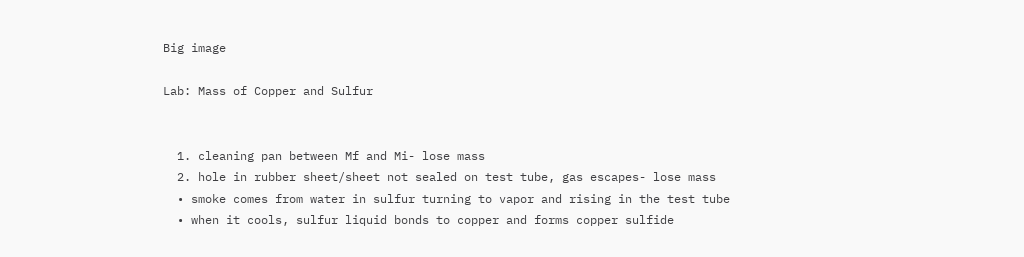Big image

Lab: Mass of Copper and Sulfur


  1. cleaning pan between Mf and Mi- lose mass
  2. hole in rubber sheet/sheet not sealed on test tube, gas escapes- lose mass
  • smoke comes from water in sulfur turning to vapor and rising in the test tube
  • when it cools, sulfur liquid bonds to copper and forms copper sulfide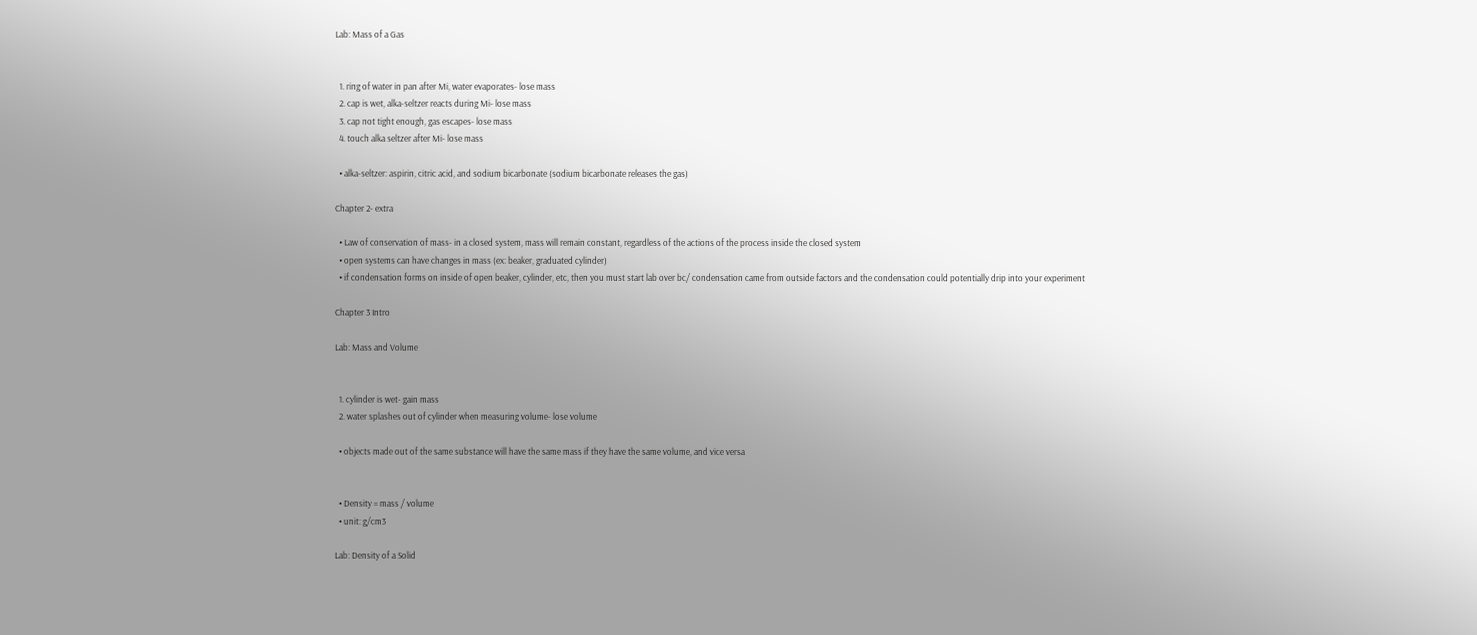Lab: Mass of a Gas


  1. ring of water in pan after Mi, water evaporates- lose mass
  2. cap is wet, alka-seltzer reacts during Mi- lose mass
  3. cap not tight enough, gas escapes- lose mass
  4. touch alka seltzer after Mi- lose mass

  • alka-seltzer: aspirin, citric acid, and sodium bicarbonate (sodium bicarbonate releases the gas)

Chapter 2- extra

  • Law of conservation of mass- in a closed system, mass will remain constant, regardless of the actions of the process inside the closed system
  • open systems can have changes in mass (ex: beaker, graduated cylinder)
  • if condensation forms on inside of open beaker, cylinder, etc, then you must start lab over bc/ condensation came from outside factors and the condensation could potentially drip into your experiment

Chapter 3 Intro

Lab: Mass and Volume


  1. cylinder is wet- gain mass
  2. water splashes out of cylinder when measuring volume- lose volume

  • objects made out of the same substance will have the same mass if they have the same volume, and vice versa


  • Density = mass / volume
  • unit: g/cm3

Lab: Density of a Solid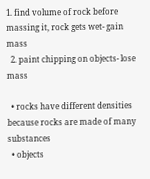1. find volume of rock before massing it, rock gets wet- gain mass
  2. paint chipping on objects- lose mass

  • rocks have different densities because rocks are made of many substances
  • objects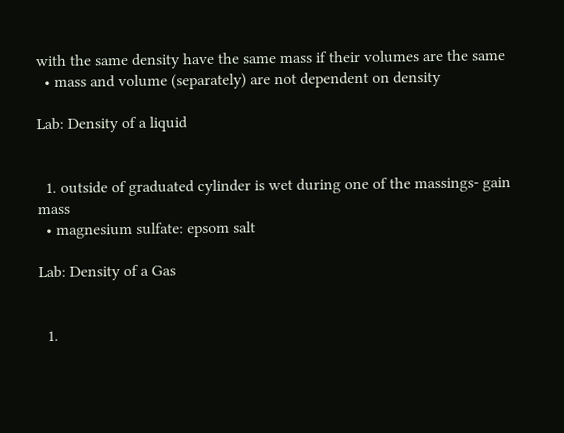with the same density have the same mass if their volumes are the same
  • mass and volume (separately) are not dependent on density

Lab: Density of a liquid


  1. outside of graduated cylinder is wet during one of the massings- gain mass
  • magnesium sulfate: epsom salt

Lab: Density of a Gas


  1.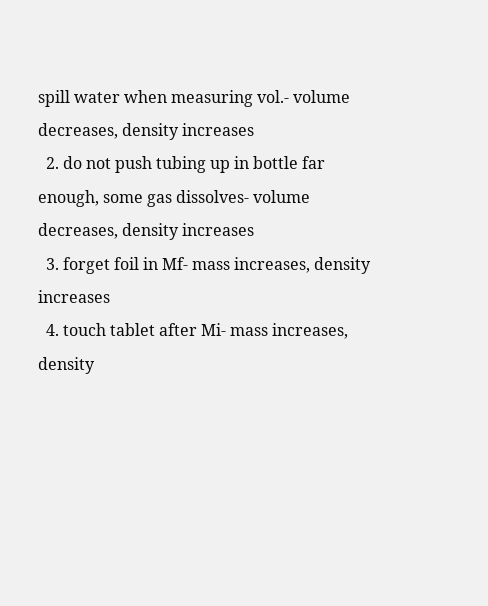spill water when measuring vol.- volume decreases, density increases
  2. do not push tubing up in bottle far enough, some gas dissolves- volume decreases, density increases
  3. forget foil in Mf- mass increases, density increases
  4. touch tablet after Mi- mass increases, density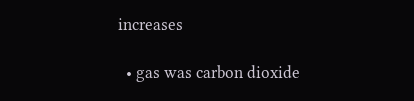increases

  • gas was carbon dioxide